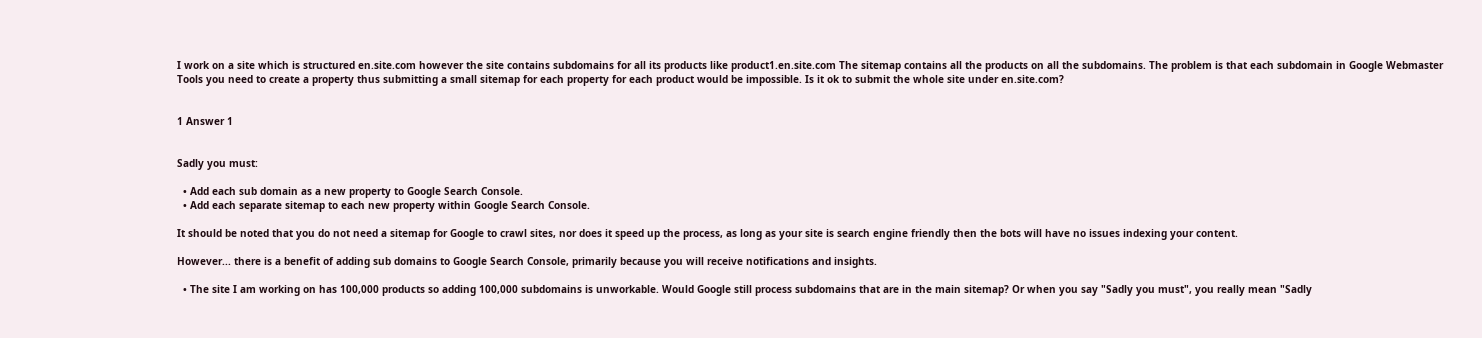I work on a site which is structured en.site.com however the site contains subdomains for all its products like product1.en.site.com The sitemap contains all the products on all the subdomains. The problem is that each subdomain in Google Webmaster Tools you need to create a property thus submitting a small sitemap for each property for each product would be impossible. Is it ok to submit the whole site under en.site.com?


1 Answer 1


Sadly you must:

  • Add each sub domain as a new property to Google Search Console.
  • Add each separate sitemap to each new property within Google Search Console.

It should be noted that you do not need a sitemap for Google to crawl sites, nor does it speed up the process, as long as your site is search engine friendly then the bots will have no issues indexing your content.

However... there is a benefit of adding sub domains to Google Search Console, primarily because you will receive notifications and insights.

  • The site I am working on has 100,000 products so adding 100,000 subdomains is unworkable. Would Google still process subdomains that are in the main sitemap? Or when you say "Sadly you must", you really mean "Sadly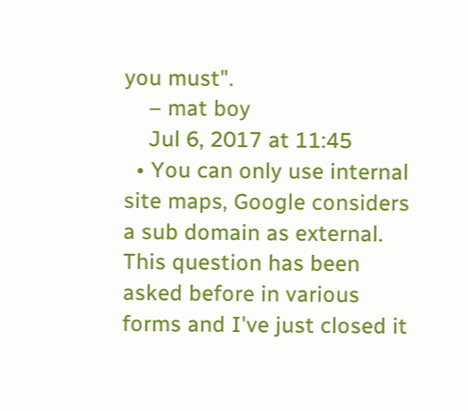you must".
    – mat boy
    Jul 6, 2017 at 11:45
  • You can only use internal site maps, Google considers a sub domain as external. This question has been asked before in various forms and I've just closed it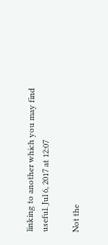linking to another which you may find useful. Jul 6, 2017 at 12:07

Not the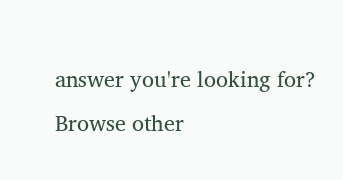answer you're looking for? Browse other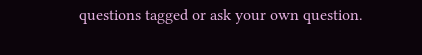questions tagged or ask your own question.